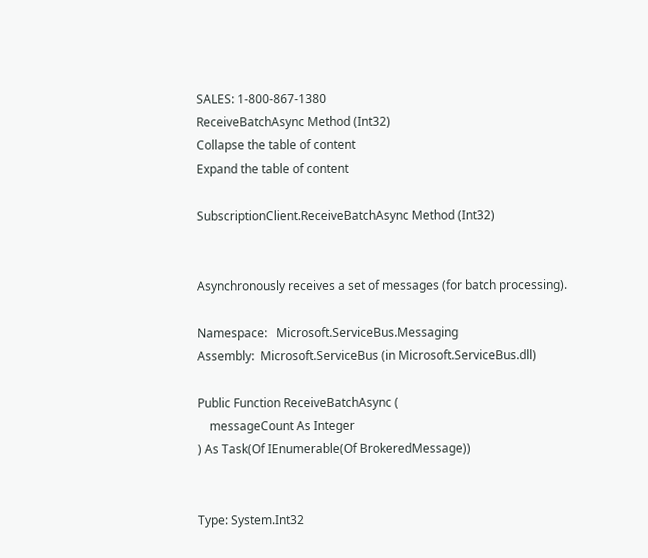SALES: 1-800-867-1380
ReceiveBatchAsync Method (Int32)
Collapse the table of content
Expand the table of content

SubscriptionClient.ReceiveBatchAsync Method (Int32)


Asynchronously receives a set of messages (for batch processing).

Namespace:   Microsoft.ServiceBus.Messaging
Assembly:  Microsoft.ServiceBus (in Microsoft.ServiceBus.dll)

Public Function ReceiveBatchAsync (
    messageCount As Integer
) As Task(Of IEnumerable(Of BrokeredMessage))


Type: System.Int32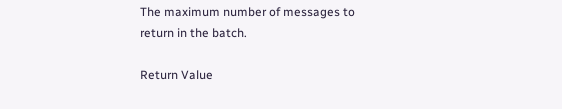The maximum number of messages to return in the batch.

Return Value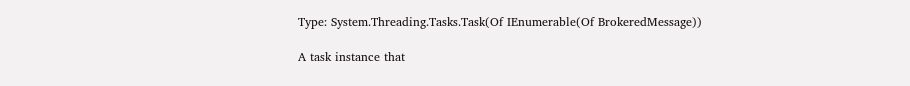Type: System.Threading.Tasks.Task(Of IEnumerable(Of BrokeredMessage))

A task instance that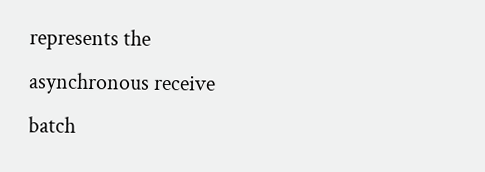represents the asynchronous receive batch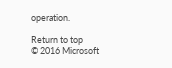operation.

Return to top
© 2016 Microsoft